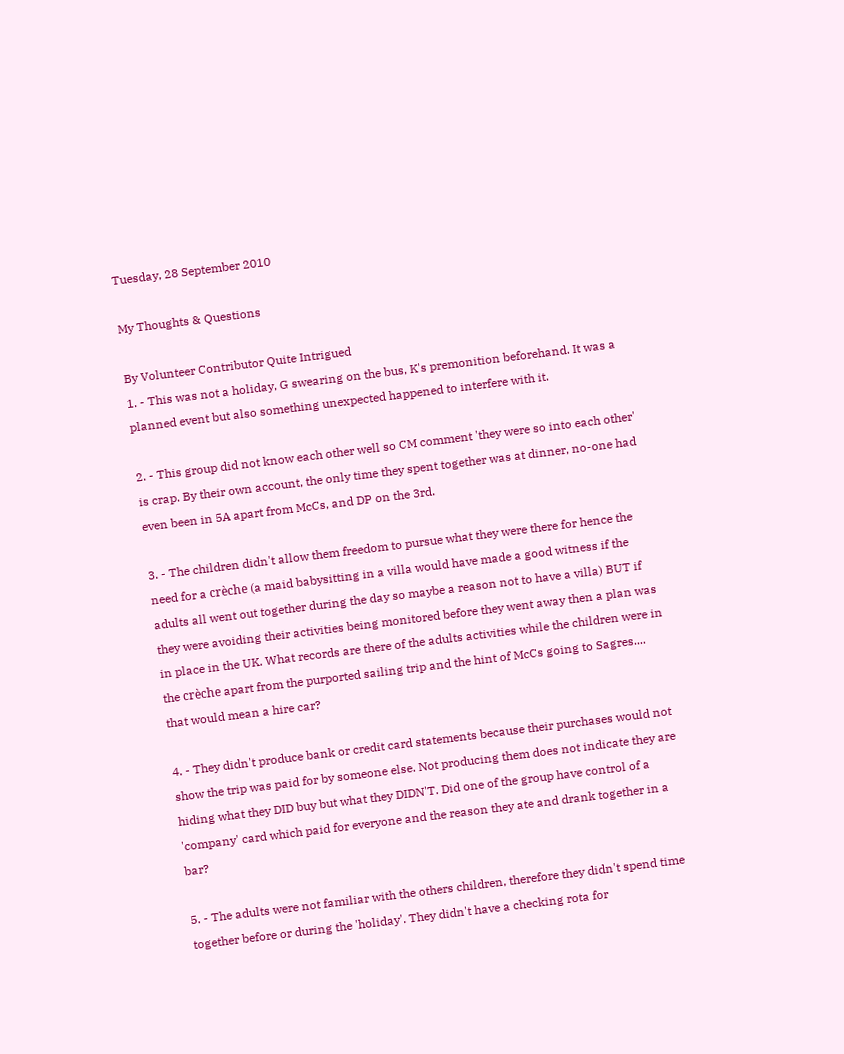Tuesday, 28 September 2010

My Thoughts & Questions

By Volunteer Contributor Quite Intrigued
1. - This was not a holiday, G swearing on the bus, K's premonition beforehand. It was a planned event but also something unexpected happened to interfere with it.

2. - This group did not know each other well so CM comment 'they were so into each other' is crap. By their own account, the only time they spent together was at dinner, no-one had even been in 5A apart from McCs, and DP on the 3rd.

3. - The children didn't allow them freedom to pursue what they were there for hence the need for a crèche (a maid babysitting in a villa would have made a good witness if the adults all went out together during the day so maybe a reason not to have a villa) BUT if they were avoiding their activities being monitored before they went away then a plan was in place in the UK. What records are there of the adults activities while the children were in the crèche apart from the purported sailing trip and the hint of McCs going to Sagres.... that would mean a hire car?

4. - They didn't produce bank or credit card statements because their purchases would not show the trip was paid for by someone else. Not producing them does not indicate they are hiding what they DID buy but what they DIDN'T. Did one of the group have control of a 'company' card which paid for everyone and the reason they ate and drank together in a bar?

5. - The adults were not familiar with the others children, therefore they didn't spend time together before or during the 'holiday'. They didn't have a checking rota for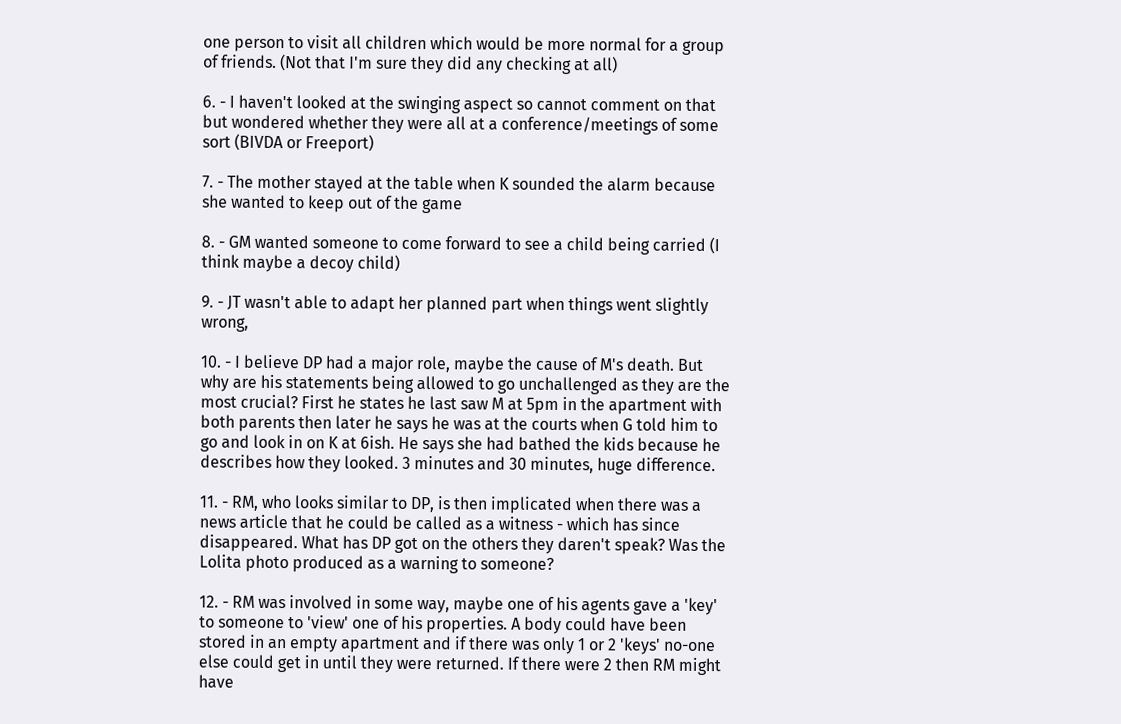one person to visit all children which would be more normal for a group of friends. (Not that I'm sure they did any checking at all)

6. - I haven't looked at the swinging aspect so cannot comment on that but wondered whether they were all at a conference/meetings of some sort (BIVDA or Freeport)

7. - The mother stayed at the table when K sounded the alarm because she wanted to keep out of the game

8. - GM wanted someone to come forward to see a child being carried (I think maybe a decoy child)

9. - JT wasn't able to adapt her planned part when things went slightly wrong,

10. - I believe DP had a major role, maybe the cause of M's death. But why are his statements being allowed to go unchallenged as they are the most crucial? First he states he last saw M at 5pm in the apartment with both parents then later he says he was at the courts when G told him to go and look in on K at 6ish. He says she had bathed the kids because he describes how they looked. 3 minutes and 30 minutes, huge difference.

11. - RM, who looks similar to DP, is then implicated when there was a news article that he could be called as a witness - which has since disappeared. What has DP got on the others they daren't speak? Was the Lolita photo produced as a warning to someone?

12. - RM was involved in some way, maybe one of his agents gave a 'key' to someone to 'view' one of his properties. A body could have been stored in an empty apartment and if there was only 1 or 2 'keys' no-one else could get in until they were returned. If there were 2 then RM might have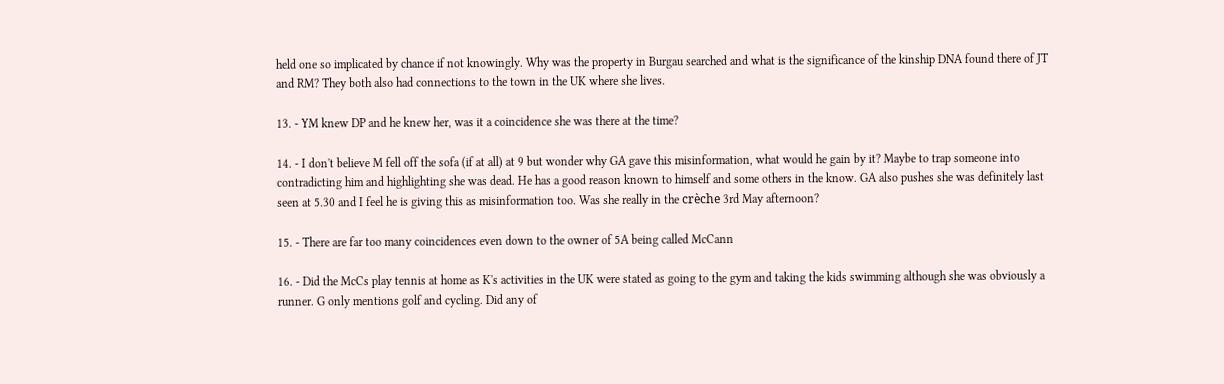held one so implicated by chance if not knowingly. Why was the property in Burgau searched and what is the significance of the kinship DNA found there of JT and RM? They both also had connections to the town in the UK where she lives.

13. - YM knew DP and he knew her, was it a coincidence she was there at the time?

14. - I don't believe M fell off the sofa (if at all) at 9 but wonder why GA gave this misinformation, what would he gain by it? Maybe to trap someone into contradicting him and highlighting she was dead. He has a good reason known to himself and some others in the know. GA also pushes she was definitely last seen at 5.30 and I feel he is giving this as misinformation too. Was she really in the crèche 3rd May afternoon?

15. - There are far too many coincidences even down to the owner of 5A being called McCann

16. - Did the McCs play tennis at home as K's activities in the UK were stated as going to the gym and taking the kids swimming although she was obviously a runner. G only mentions golf and cycling. Did any of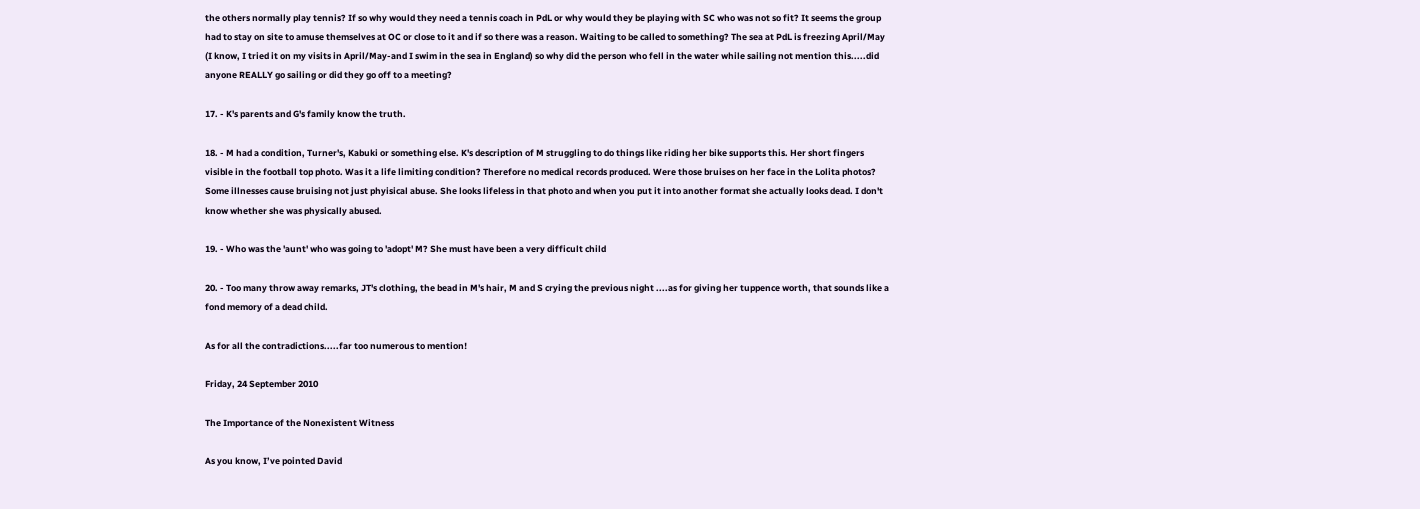the others normally play tennis? If so why would they need a tennis coach in PdL or why would they be playing with SC who was not so fit? It seems the group had to stay on site to amuse themselves at OC or close to it and if so there was a reason. Waiting to be called to something? The sea at PdL is freezing April/May (I know, I tried it on my visits in April/May-and I swim in the sea in England) so why did the person who fell in the water while sailing not mention this.....did anyone REALLY go sailing or did they go off to a meeting?

17. - K's parents and G's family know the truth.

18. - M had a condition, Turner's, Kabuki or something else. K's description of M struggling to do things like riding her bike supports this. Her short fingers visible in the football top photo. Was it a life limiting condition? Therefore no medical records produced. Were those bruises on her face in the Lolita photos? Some illnesses cause bruising not just phyisical abuse. She looks lifeless in that photo and when you put it into another format she actually looks dead. I don't know whether she was physically abused.

19. - Who was the 'aunt' who was going to 'adopt' M? She must have been a very difficult child

20. - Too many throw away remarks, JT's clothing, the bead in M's hair, M and S crying the previous night ....as for giving her tuppence worth, that sounds like a fond memory of a dead child.

As for all the contradictions.....far too numerous to mention!

Friday, 24 September 2010

The Importance of the Nonexistent Witness

As you know, I’ve pointed David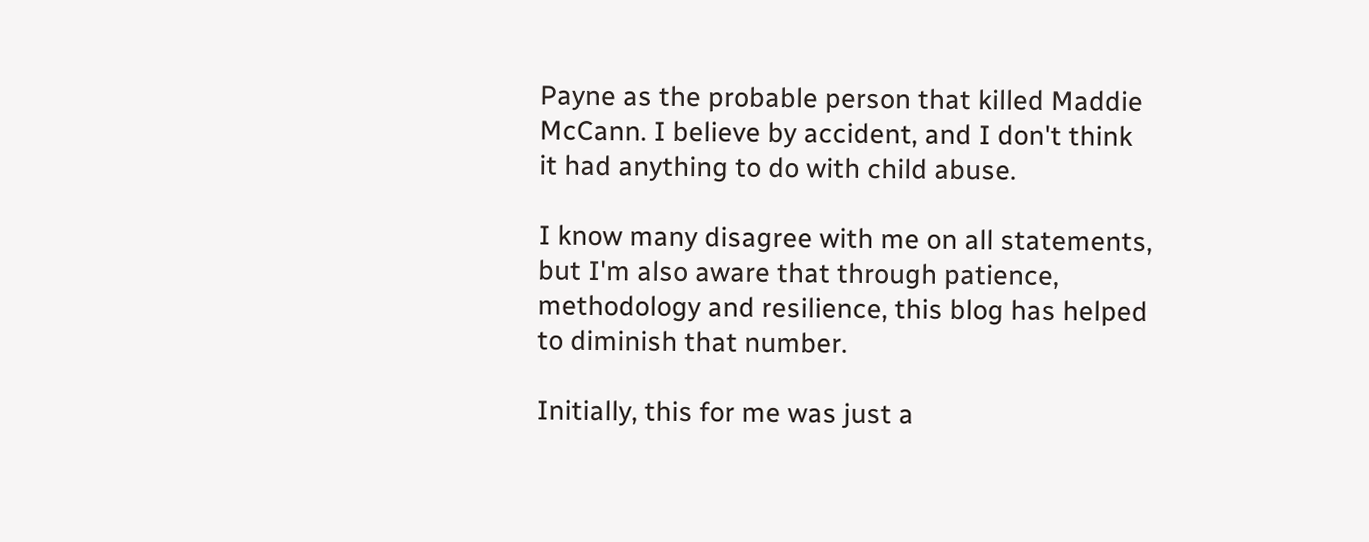Payne as the probable person that killed Maddie McCann. I believe by accident, and I don't think it had anything to do with child abuse.

I know many disagree with me on all statements, but I'm also aware that through patience, methodology and resilience, this blog has helped to diminish that number.

Initially, this for me was just a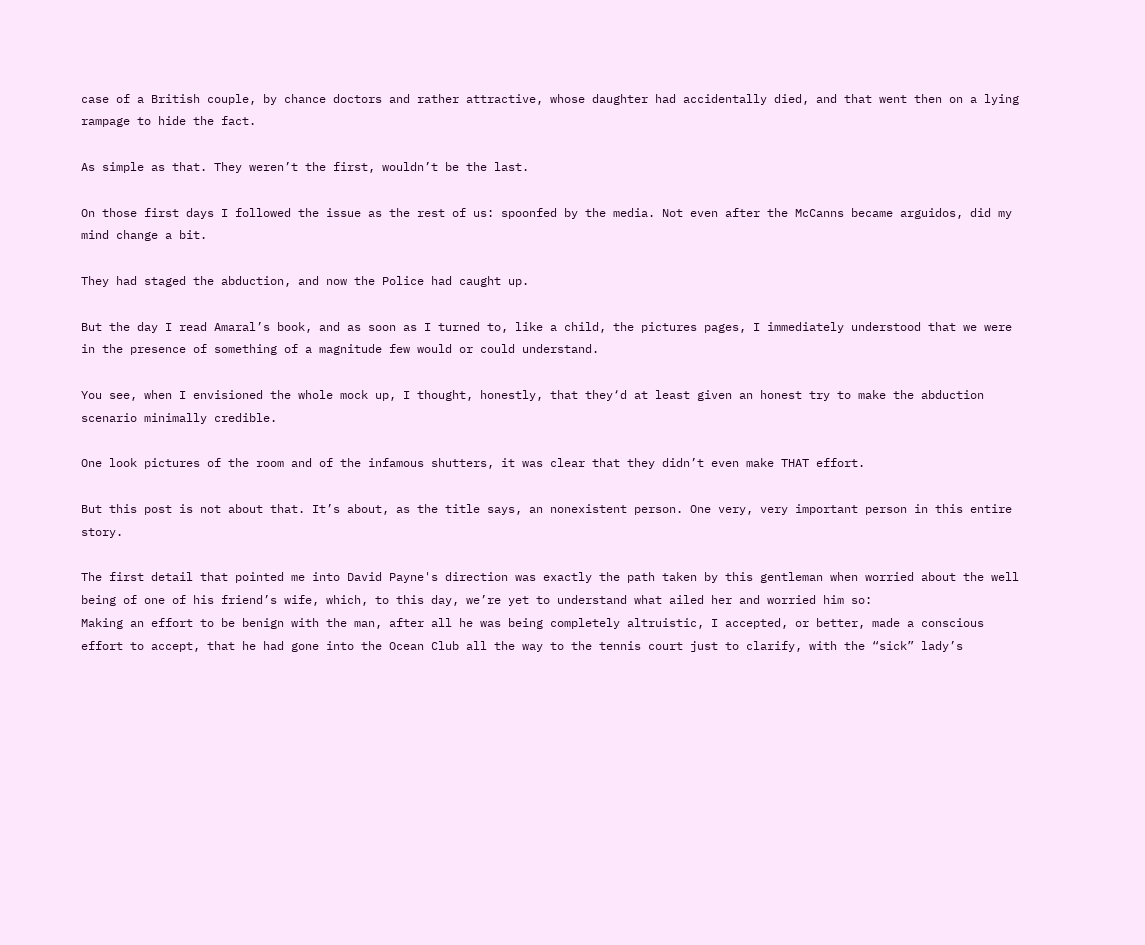case of a British couple, by chance doctors and rather attractive, whose daughter had accidentally died, and that went then on a lying rampage to hide the fact.

As simple as that. They weren’t the first, wouldn’t be the last.

On those first days I followed the issue as the rest of us: spoonfed by the media. Not even after the McCanns became arguidos, did my mind change a bit.

They had staged the abduction, and now the Police had caught up.

But the day I read Amaral’s book, and as soon as I turned to, like a child, the pictures pages, I immediately understood that we were in the presence of something of a magnitude few would or could understand.

You see, when I envisioned the whole mock up, I thought, honestly, that they‘d at least given an honest try to make the abduction scenario minimally credible.

One look pictures of the room and of the infamous shutters, it was clear that they didn’t even make THAT effort.

But this post is not about that. It’s about, as the title says, an nonexistent person. One very, very important person in this entire story.

The first detail that pointed me into David Payne's direction was exactly the path taken by this gentleman when worried about the well being of one of his friend’s wife, which, to this day, we’re yet to understand what ailed her and worried him so:
Making an effort to be benign with the man, after all he was being completely altruistic, I accepted, or better, made a conscious effort to accept, that he had gone into the Ocean Club all the way to the tennis court just to clarify, with the “sick” lady’s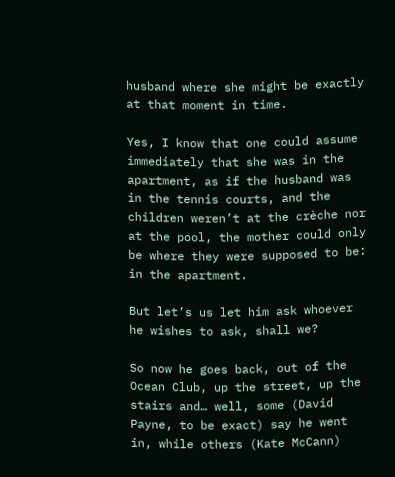husband where she might be exactly at that moment in time.

Yes, I know that one could assume immediately that she was in the apartment, as if the husband was in the tennis courts, and the children weren’t at the crèche nor at the pool, the mother could only be where they were supposed to be: in the apartment.

But let’s us let him ask whoever he wishes to ask, shall we?

So now he goes back, out of the Ocean Club, up the street, up the stairs and… well, some (David Payne, to be exact) say he went in, while others (Kate McCann)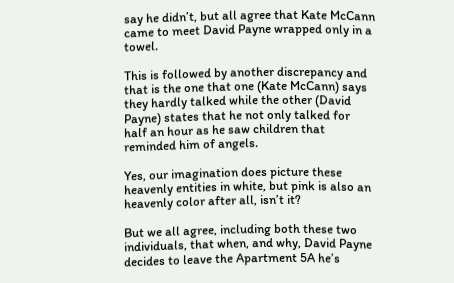say he didn’t, but all agree that Kate McCann came to meet David Payne wrapped only in a towel.

This is followed by another discrepancy and that is the one that one (Kate McCann) says they hardly talked while the other (David Payne) states that he not only talked for half an hour as he saw children that reminded him of angels.

Yes, our imagination does picture these heavenly entities in white, but pink is also an heavenly color after all, isn’t it?

But we all agree, including both these two individuals, that when, and why, David Payne decides to leave the Apartment 5A he’s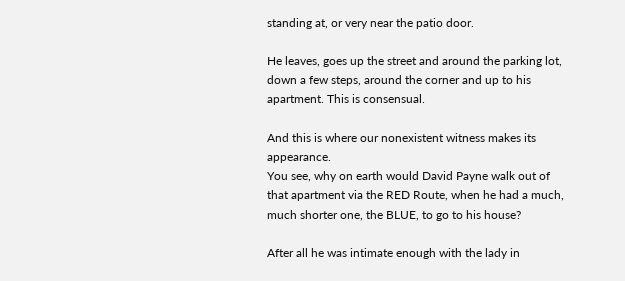standing at, or very near the patio door.

He leaves, goes up the street and around the parking lot, down a few steps, around the corner and up to his apartment. This is consensual.

And this is where our nonexistent witness makes its appearance.
You see, why on earth would David Payne walk out of that apartment via the RED Route, when he had a much, much shorter one, the BLUE, to go to his house?

After all he was intimate enough with the lady in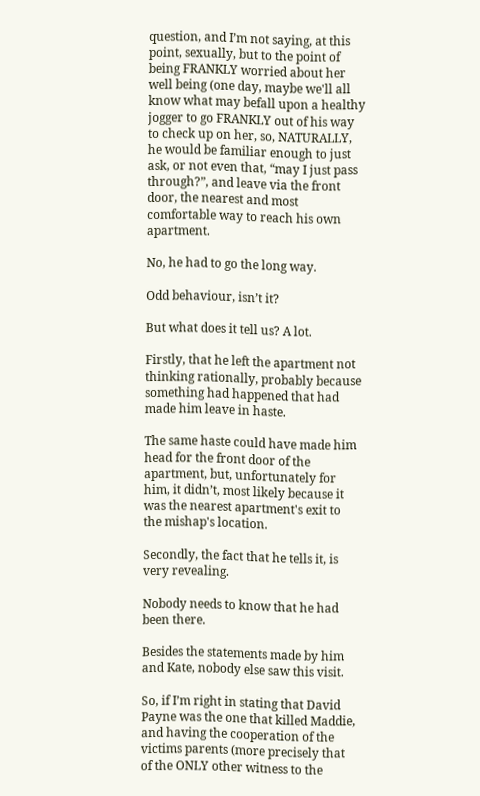question, and I’m not saying, at this point, sexually, but to the point of being FRANKLY worried about her well being (one day, maybe we'll all know what may befall upon a healthy jogger to go FRANKLY out of his way to check up on her, so, NATURALLY, he would be familiar enough to just ask, or not even that, “may I just pass through?”, and leave via the front door, the nearest and most comfortable way to reach his own apartment.

No, he had to go the long way.

Odd behaviour, isn’t it?

But what does it tell us? A lot.

Firstly, that he left the apartment not thinking rationally, probably because something had happened that had made him leave in haste.

The same haste could have made him head for the front door of the apartment, but, unfortunately for him, it didn’t, most likely because it was the nearest apartment's exit to the mishap's location.

Secondly, the fact that he tells it, is very revealing.

Nobody needs to know that he had been there.

Besides the statements made by him and Kate, nobody else saw this visit.

So, if I’m right in stating that David Payne was the one that killed Maddie, and having the cooperation of the victims parents (more precisely that of the ONLY other witness to the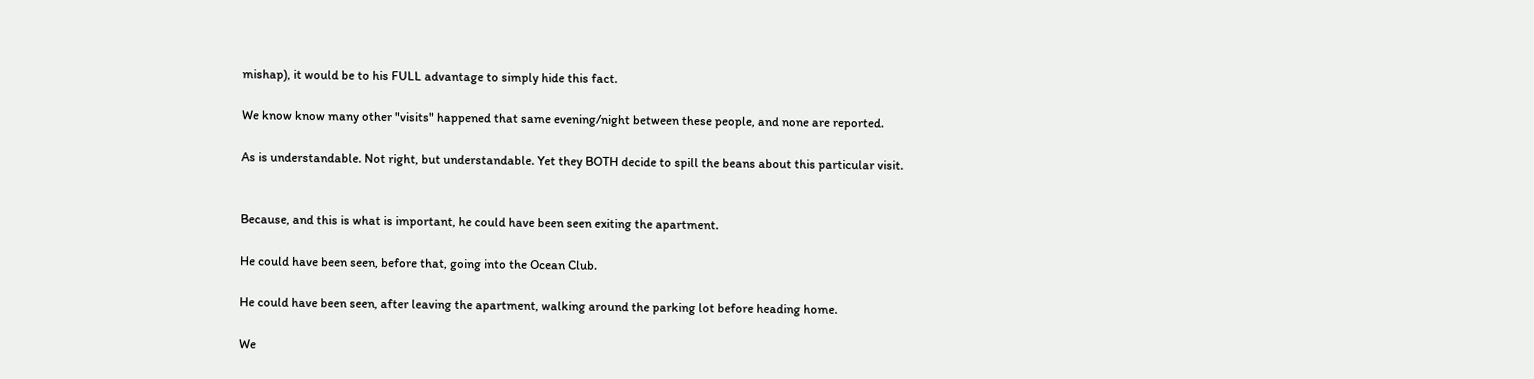mishap), it would be to his FULL advantage to simply hide this fact.

We know know many other "visits" happened that same evening/night between these people, and none are reported.

As is understandable. Not right, but understandable. Yet they BOTH decide to spill the beans about this particular visit.


Because, and this is what is important, he could have been seen exiting the apartment.

He could have been seen, before that, going into the Ocean Club.

He could have been seen, after leaving the apartment, walking around the parking lot before heading home.

We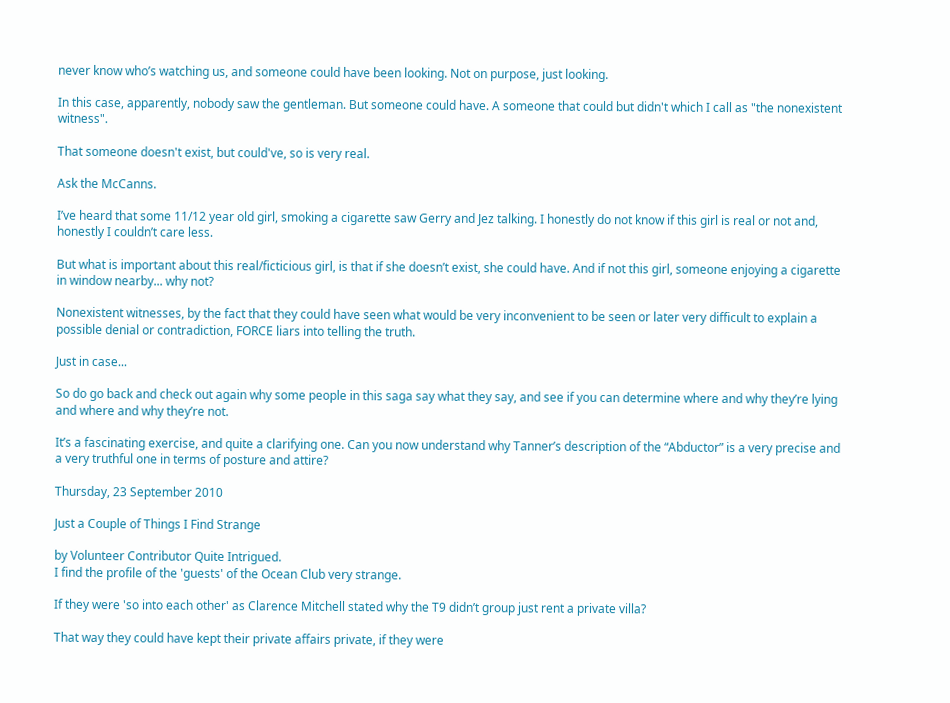never know who’s watching us, and someone could have been looking. Not on purpose, just looking.

In this case, apparently, nobody saw the gentleman. But someone could have. A someone that could but didn't which I call as "the nonexistent witness".

That someone doesn't exist, but could've, so is very real.

Ask the McCanns.

I’ve heard that some 11/12 year old girl, smoking a cigarette saw Gerry and Jez talking. I honestly do not know if this girl is real or not and, honestly I couldn’t care less.

But what is important about this real/ficticious girl, is that if she doesn’t exist, she could have. And if not this girl, someone enjoying a cigarette in window nearby... why not?

Nonexistent witnesses, by the fact that they could have seen what would be very inconvenient to be seen or later very difficult to explain a possible denial or contradiction, FORCE liars into telling the truth.

Just in case...

So do go back and check out again why some people in this saga say what they say, and see if you can determine where and why they’re lying and where and why they’re not.

It’s a fascinating exercise, and quite a clarifying one. Can you now understand why Tanner’s description of the “Abductor” is a very precise and a very truthful one in terms of posture and attire?

Thursday, 23 September 2010

Just a Couple of Things I Find Strange

by Volunteer Contributor Quite Intrigued.
I find the profile of the 'guests' of the Ocean Club very strange.

If they were 'so into each other' as Clarence Mitchell stated why the T9 didn’t group just rent a private villa?

That way they could have kept their private affairs private, if they were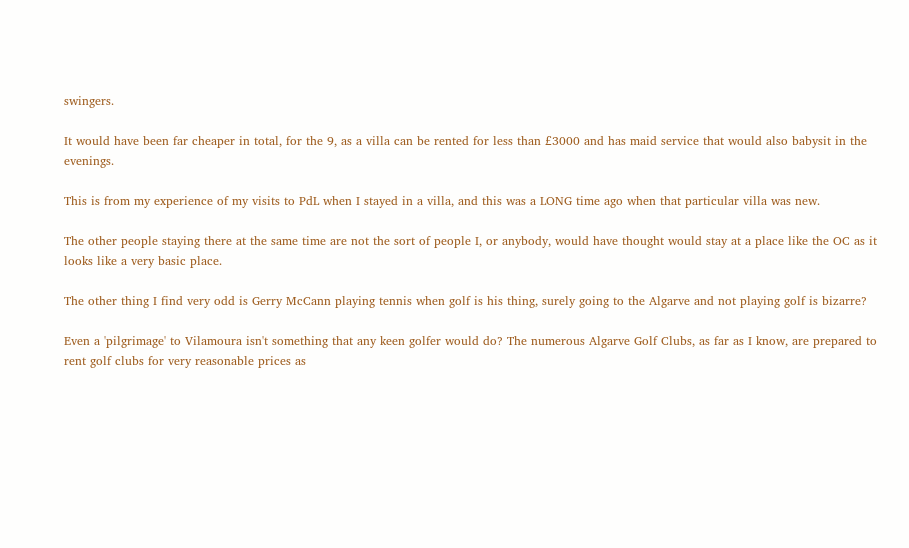swingers.

It would have been far cheaper in total, for the 9, as a villa can be rented for less than £3000 and has maid service that would also babysit in the evenings.

This is from my experience of my visits to PdL when I stayed in a villa, and this was a LONG time ago when that particular villa was new.

The other people staying there at the same time are not the sort of people I, or anybody, would have thought would stay at a place like the OC as it looks like a very basic place.

The other thing I find very odd is Gerry McCann playing tennis when golf is his thing, surely going to the Algarve and not playing golf is bizarre?

Even a 'pilgrimage' to Vilamoura isn't something that any keen golfer would do? The numerous Algarve Golf Clubs, as far as I know, are prepared to rent golf clubs for very reasonable prices as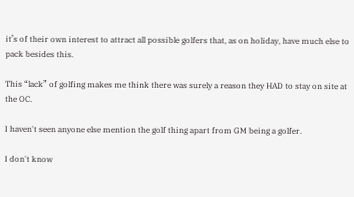it’s of their own interest to attract all possible golfers that, as on holiday, have much else to pack besides this.

This “lack” of golfing makes me think there was surely a reason they HAD to stay on site at the OC.

I haven't seen anyone else mention the golf thing apart from GM being a golfer.

I don't know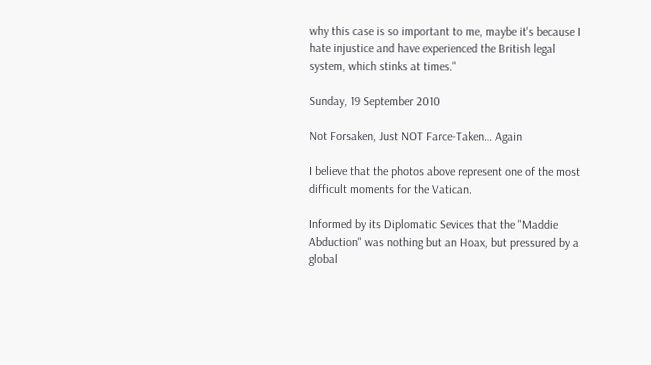why this case is so important to me, maybe it's because I hate injustice and have experienced the British legal system, which stinks at times."

Sunday, 19 September 2010

Not Forsaken, Just NOT Farce-Taken… Again

I believe that the photos above represent one of the most difficult moments for the Vatican.

Informed by its Diplomatic Sevices that the "Maddie Abduction" was nothing but an Hoax, but pressured by a global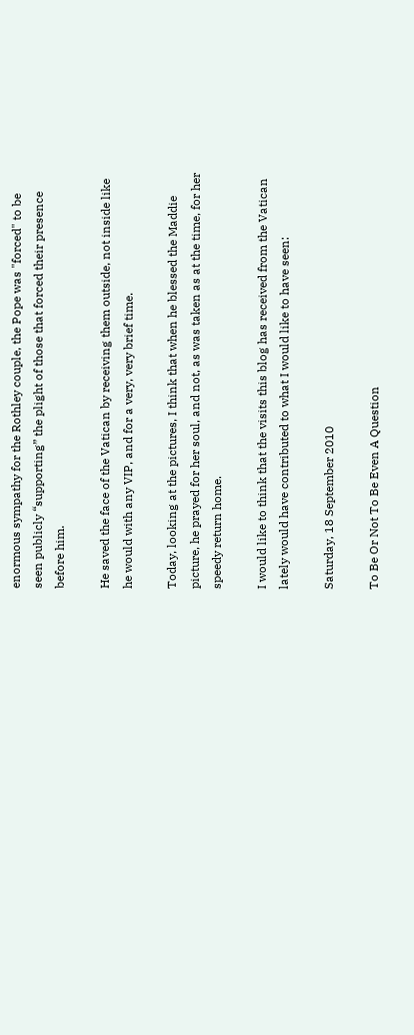enormous sympathy for the Rothley couple, the Pope was "forced" to be seen publicly “supporting” the plight of those that forced their presence before him.

He saved the face of the Vatican by receiving them outside, not inside like he would with any VIP, and for a very, very brief time.

Today, looking at the pictures, I think that when he blessed the Maddie picture, he prayed for her soul, and not, as was taken as at the time, for her speedy return home.

I would like to think that the visits this blog has received from the Vatican lately would have contributed to what I would like to have seen:

Saturday, 18 September 2010

To Be Or Not To Be Even A Question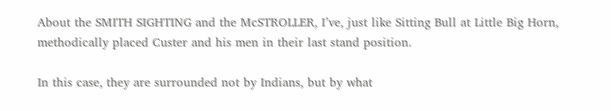About the SMITH SIGHTING and the McSTROLLER, I’ve, just like Sitting Bull at Little Big Horn, methodically placed Custer and his men in their last stand position.

In this case, they are surrounded not by Indians, but by what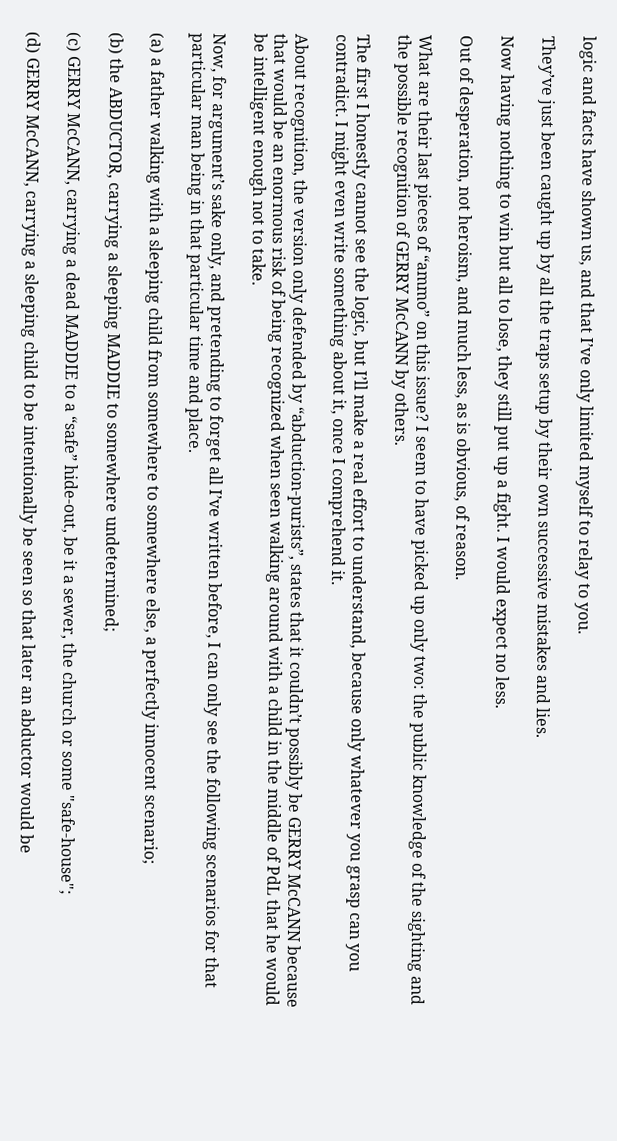logic and facts have shown us, and that I’ve only limited myself to relay to you.

They’ve just been caught up by all the traps setup by their own successive mistakes and lies.

Now having nothing to win but all to lose, they still put up a fight. I would expect no less.

Out of desperation, not heroism, and much less, as is obvious, of reason.

What are their last pieces of “ammo” on this issue? I seem to have picked up only two: the public knowledge of the sighting and the possible recognition of GERRY McCANN by others.

The first I honestly cannot see the logic, but I’ll make a real effort to understand, because only whatever you grasp can you contradict. I might even write something about it, once I comprehend it.

About recognition, the version only defended by “abduction-purists”, states that it couldn’t possibly be GERRY McCANN because that would be an enormous risk of being recognized when seen walking around with a child in the middle of PdL that he would be intelligent enough not to take.

Now, for argument’s sake only, and pretending to forget all I’ve written before, I can only see the following scenarios for that particular man being in that particular time and place.

(a) a father walking with a sleeping child from somewhere to somewhere else, a perfectly innocent scenario;

(b) the ABDUCTOR, carrying a sleeping MADDIE to somewhere undetermined;

(c) GERRY McCANN, carrying a dead MADDIE to a “safe” hide-out, be it a sewer, the church or some "safe-house";

(d) GERRY McCANN, carrying a sleeping child to be intentionally be seen so that later an abductor would be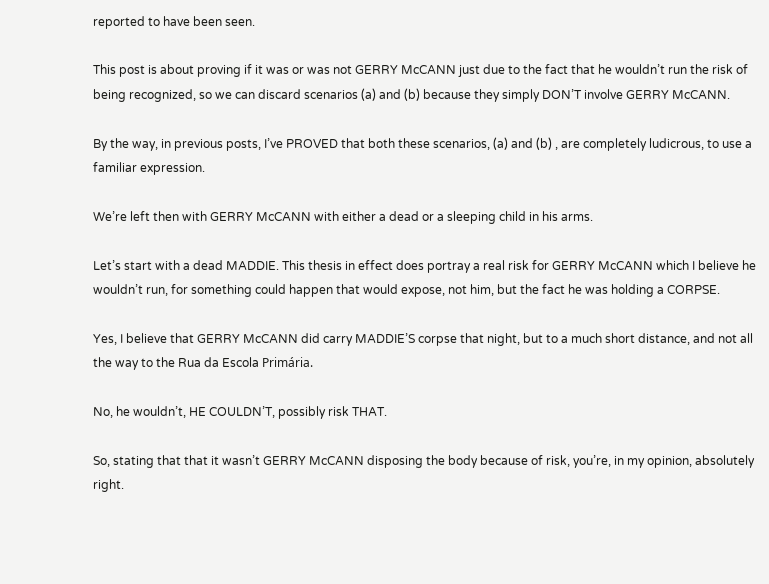reported to have been seen.

This post is about proving if it was or was not GERRY McCANN just due to the fact that he wouldn’t run the risk of being recognized, so we can discard scenarios (a) and (b) because they simply DON’T involve GERRY McCANN.

By the way, in previous posts, I’ve PROVED that both these scenarios, (a) and (b) , are completely ludicrous, to use a familiar expression.

We’re left then with GERRY McCANN with either a dead or a sleeping child in his arms.

Let’s start with a dead MADDIE. This thesis in effect does portray a real risk for GERRY McCANN which I believe he wouldn’t run, for something could happen that would expose, not him, but the fact he was holding a CORPSE.

Yes, I believe that GERRY McCANN did carry MADDIE’S corpse that night, but to a much short distance, and not all the way to the Rua da Escola Primária.

No, he wouldn’t, HE COULDN’T, possibly risk THAT.

So, stating that that it wasn’t GERRY McCANN disposing the body because of risk, you’re, in my opinion, absolutely right.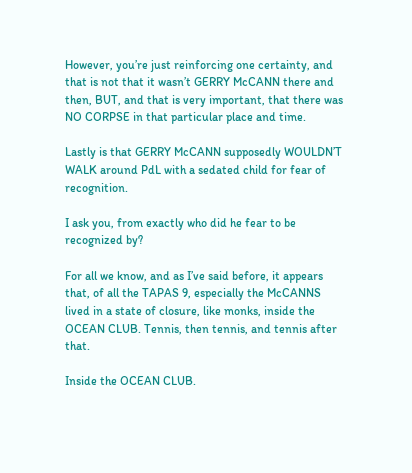However, you’re just reinforcing one certainty, and that is not that it wasn’t GERRY McCANN there and then, BUT, and that is very important, that there was NO CORPSE in that particular place and time.

Lastly is that GERRY McCANN supposedly WOULDN’T WALK around PdL with a sedated child for fear of recognition.

I ask you, from exactly who did he fear to be recognized by?

For all we know, and as I’ve said before, it appears that, of all the TAPAS 9, especially the McCANNS lived in a state of closure, like monks, inside the OCEAN CLUB. Tennis, then tennis, and tennis after that.

Inside the OCEAN CLUB.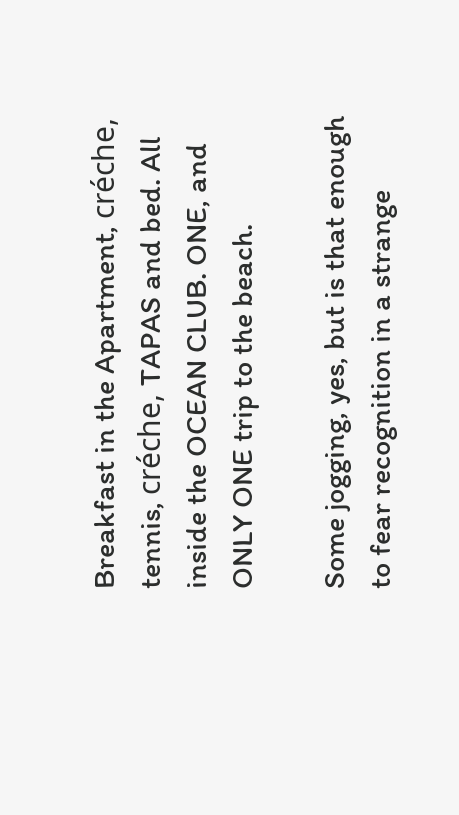Breakfast in the Apartment, créche, tennis, créche, TAPAS and bed. All inside the OCEAN CLUB. ONE, and ONLY ONE trip to the beach.

Some jogging, yes, but is that enough to fear recognition in a strange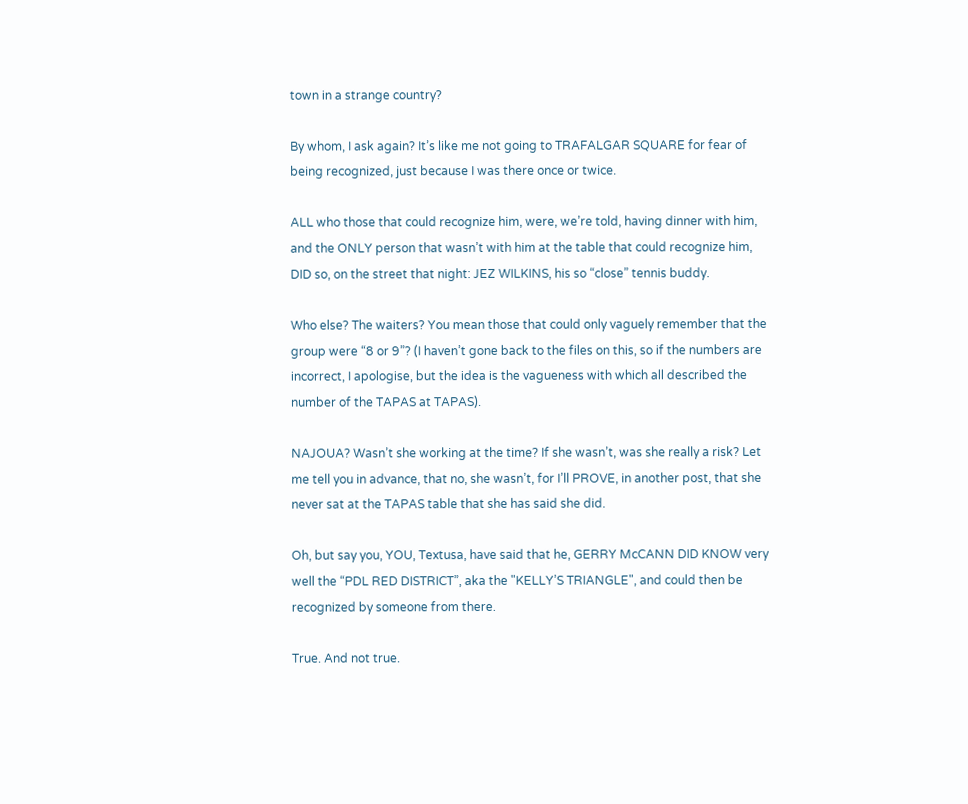town in a strange country?

By whom, I ask again? It’s like me not going to TRAFALGAR SQUARE for fear of being recognized, just because I was there once or twice.

ALL who those that could recognize him, were, we’re told, having dinner with him, and the ONLY person that wasn’t with him at the table that could recognize him, DID so, on the street that night: JEZ WILKINS, his so “close” tennis buddy.

Who else? The waiters? You mean those that could only vaguely remember that the group were “8 or 9”? (I haven’t gone back to the files on this, so if the numbers are incorrect, I apologise, but the idea is the vagueness with which all described the number of the TAPAS at TAPAS).

NAJOUA? Wasn’t she working at the time? If she wasn’t, was she really a risk? Let me tell you in advance, that no, she wasn’t, for I’ll PROVE, in another post, that she never sat at the TAPAS table that she has said she did.

Oh, but say you, YOU, Textusa, have said that he, GERRY McCANN DID KNOW very well the “PDL RED DISTRICT”, aka the "KELLY’S TRIANGLE", and could then be recognized by someone from there.

True. And not true.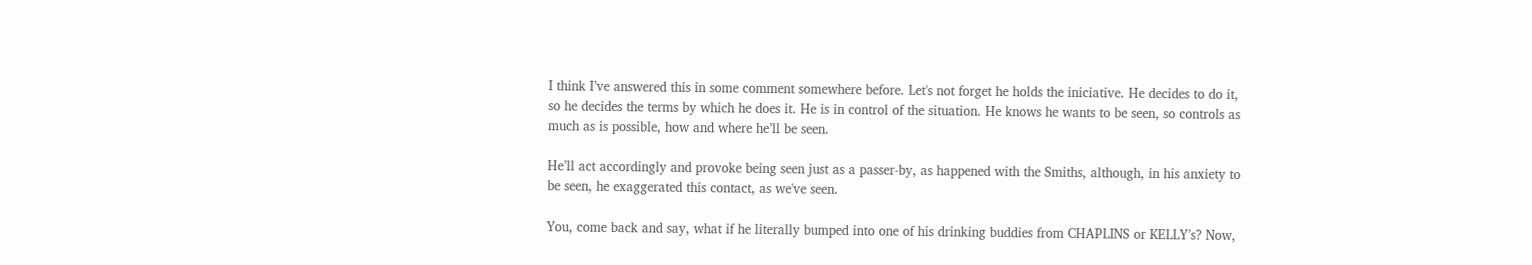I think I’ve answered this in some comment somewhere before. Let's not forget he holds the iniciative. He decides to do it, so he decides the terms by which he does it. He is in control of the situation. He knows he wants to be seen, so controls as much as is possible, how and where he’ll be seen.

He’ll act accordingly and provoke being seen just as a passer-by, as happened with the Smiths, although, in his anxiety to be seen, he exaggerated this contact, as we've seen.

You, come back and say, what if he literally bumped into one of his drinking buddies from CHAPLINS or KELLY’s? Now,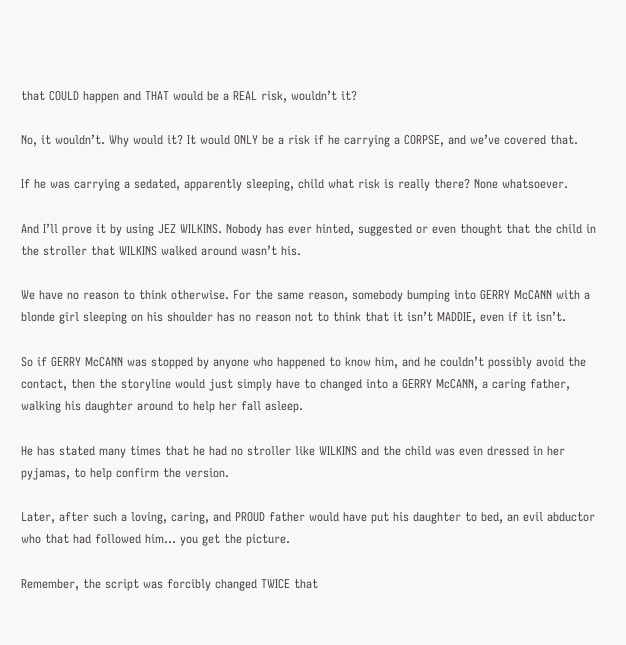that COULD happen and THAT would be a REAL risk, wouldn’t it?

No, it wouldn’t. Why would it? It would ONLY be a risk if he carrying a CORPSE, and we’ve covered that.

If he was carrying a sedated, apparently sleeping, child what risk is really there? None whatsoever.

And I’ll prove it by using JEZ WILKINS. Nobody has ever hinted, suggested or even thought that the child in the stroller that WILKINS walked around wasn’t his.

We have no reason to think otherwise. For the same reason, somebody bumping into GERRY McCANN with a blonde girl sleeping on his shoulder has no reason not to think that it isn’t MADDIE, even if it isn’t.

So if GERRY McCANN was stopped by anyone who happened to know him, and he couldn’t possibly avoid the contact, then the storyline would just simply have to changed into a GERRY McCANN, a caring father, walking his daughter around to help her fall asleep.

He has stated many times that he had no stroller like WILKINS and the child was even dressed in her pyjamas, to help confirm the version.

Later, after such a loving, caring, and PROUD father would have put his daughter to bed, an evil abductor who that had followed him… you get the picture.

Remember, the script was forcibly changed TWICE that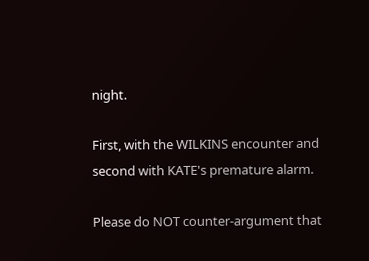night.

First, with the WILKINS encounter and second with KATE's premature alarm.

Please do NOT counter-argument that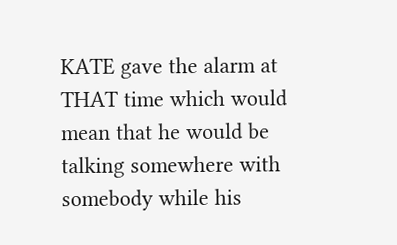KATE gave the alarm at THAT time which would mean that he would be talking somewhere with somebody while his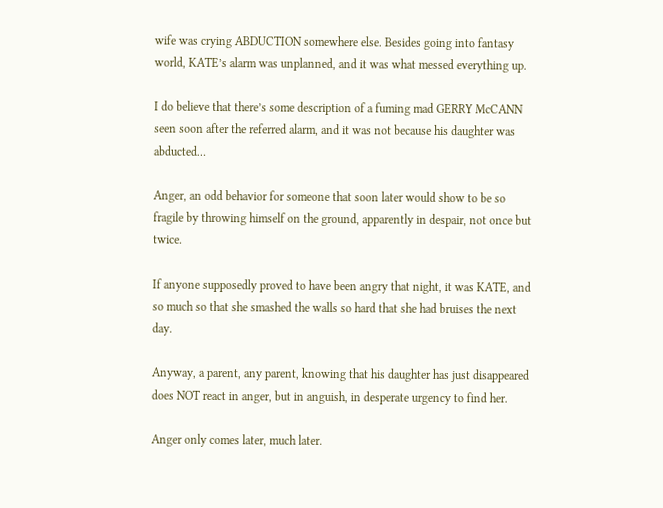wife was crying ABDUCTION somewhere else. Besides going into fantasy world, KATE’s alarm was unplanned, and it was what messed everything up.

I do believe that there’s some description of a fuming mad GERRY McCANN seen soon after the referred alarm, and it was not because his daughter was abducted…

Anger, an odd behavior for someone that soon later would show to be so fragile by throwing himself on the ground, apparently in despair, not once but twice.

If anyone supposedly proved to have been angry that night, it was KATE, and so much so that she smashed the walls so hard that she had bruises the next day.

Anyway, a parent, any parent, knowing that his daughter has just disappeared does NOT react in anger, but in anguish, in desperate urgency to find her.

Anger only comes later, much later.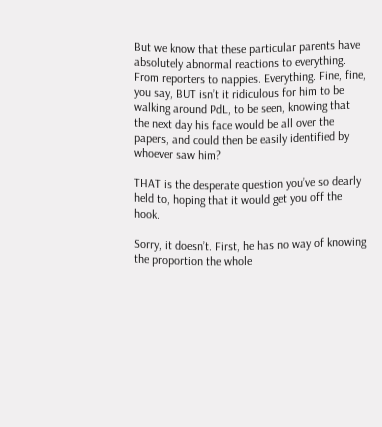But we know that these particular parents have absolutely abnormal reactions to everything. From reporters to nappies. Everything. Fine, fine, you say, BUT isn’t it ridiculous for him to be walking around PdL, to be seen, knowing that the next day his face would be all over the papers, and could then be easily identified by whoever saw him?

THAT is the desperate question you’ve so dearly held to, hoping that it would get you off the hook.

Sorry, it doesn’t. First, he has no way of knowing the proportion the whole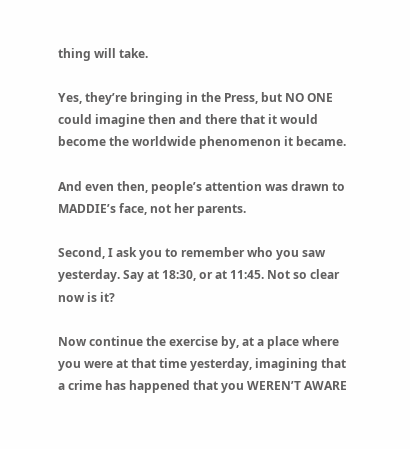thing will take.

Yes, they’re bringing in the Press, but NO ONE could imagine then and there that it would become the worldwide phenomenon it became.

And even then, people’s attention was drawn to MADDIE’s face, not her parents.

Second, I ask you to remember who you saw yesterday. Say at 18:30, or at 11:45. Not so clear now is it?

Now continue the exercise by, at a place where you were at that time yesterday, imagining that a crime has happened that you WEREN’T AWARE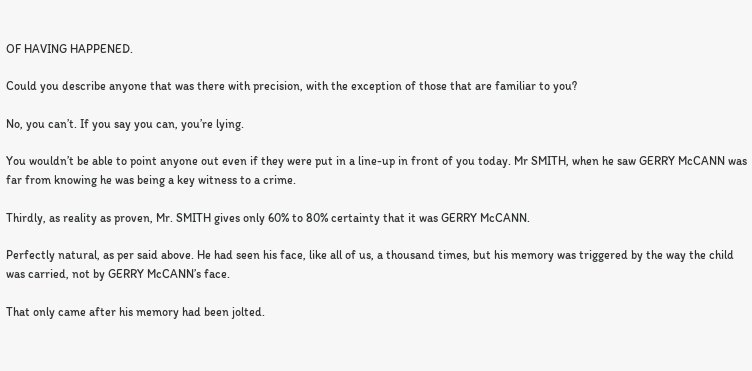OF HAVING HAPPENED.

Could you describe anyone that was there with precision, with the exception of those that are familiar to you?

No, you can’t. If you say you can, you’re lying.

You wouldn’t be able to point anyone out even if they were put in a line-up in front of you today. Mr SMITH, when he saw GERRY McCANN was far from knowing he was being a key witness to a crime.

Thirdly, as reality as proven, Mr. SMITH gives only 60% to 80% certainty that it was GERRY McCANN.

Perfectly natural, as per said above. He had seen his face, like all of us, a thousand times, but his memory was triggered by the way the child was carried, not by GERRY McCANN’s face.

That only came after his memory had been jolted.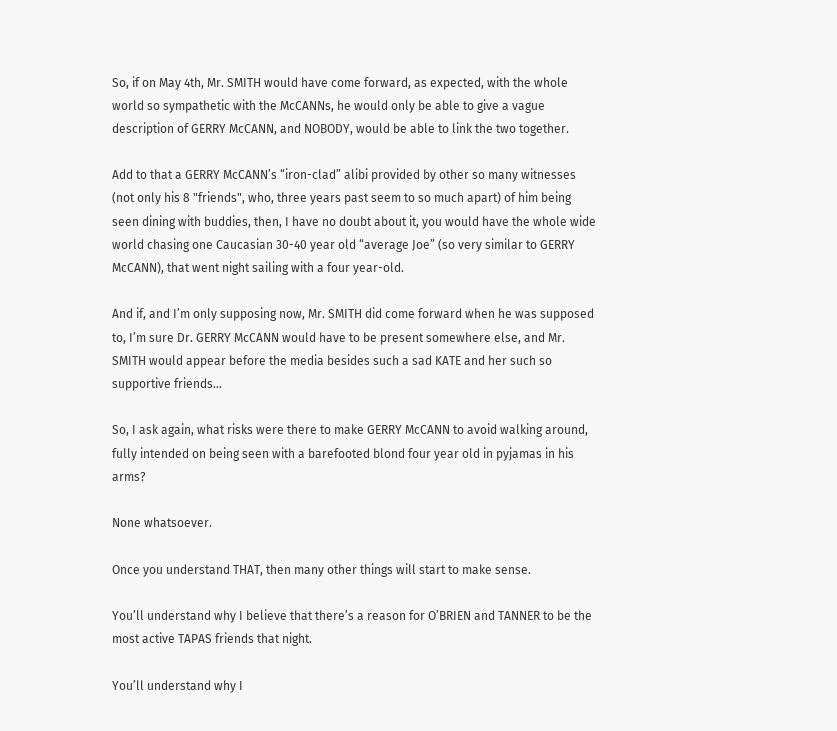So, if on May 4th, Mr. SMITH would have come forward, as expected, with the whole world so sympathetic with the McCANNs, he would only be able to give a vague description of GERRY McCANN, and NOBODY, would be able to link the two together.

Add to that a GERRY McCANN’s “iron-clad” alibi provided by other so many witnesses (not only his 8 "friends", who, three years past seem to so much apart) of him being seen dining with buddies, then, I have no doubt about it, you would have the whole wide world chasing one Caucasian 30-40 year old “average Joe” (so very similar to GERRY McCANN), that went night sailing with a four year-old.

And if, and I’m only supposing now, Mr. SMITH did come forward when he was supposed to, I’m sure Dr. GERRY McCANN would have to be present somewhere else, and Mr. SMITH would appear before the media besides such a sad KATE and her such so supportive friends…

So, I ask again, what risks were there to make GERRY McCANN to avoid walking around, fully intended on being seen with a barefooted blond four year old in pyjamas in his arms?

None whatsoever.

Once you understand THAT, then many other things will start to make sense.

You’ll understand why I believe that there’s a reason for O’BRIEN and TANNER to be the most active TAPAS friends that night.

You’ll understand why I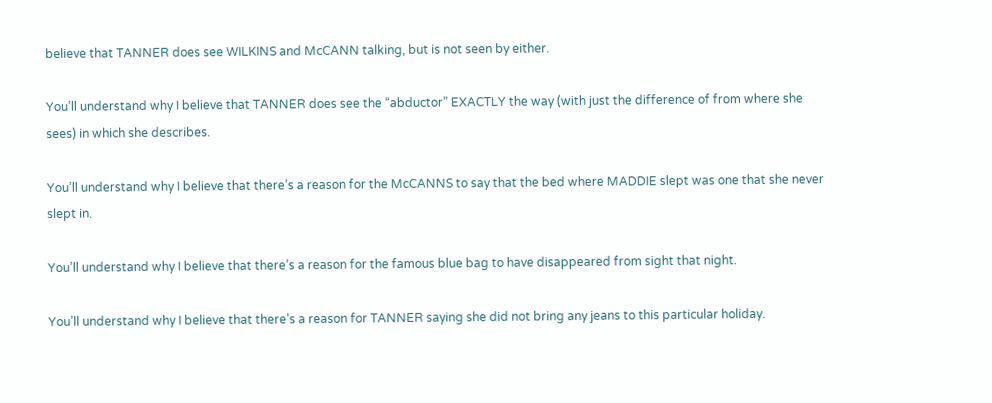believe that TANNER does see WILKINS and McCANN talking, but is not seen by either.

You’ll understand why I believe that TANNER does see the “abductor” EXACTLY the way (with just the difference of from where she sees) in which she describes.

You’ll understand why I believe that there’s a reason for the McCANNS to say that the bed where MADDIE slept was one that she never slept in.

You’ll understand why I believe that there’s a reason for the famous blue bag to have disappeared from sight that night.

You’ll understand why I believe that there’s a reason for TANNER saying she did not bring any jeans to this particular holiday.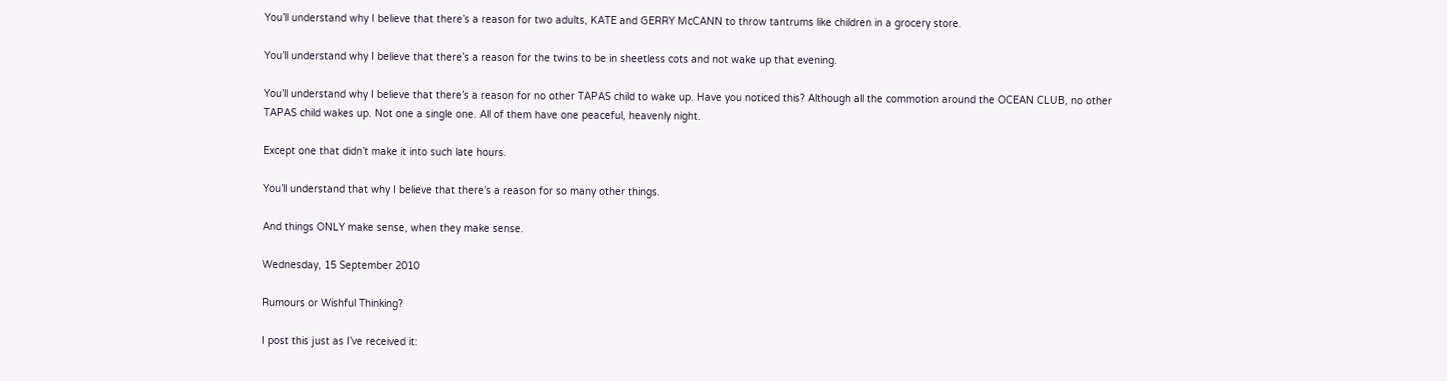You’ll understand why I believe that there’s a reason for two adults, KATE and GERRY McCANN to throw tantrums like children in a grocery store.

You’ll understand why I believe that there’s a reason for the twins to be in sheetless cots and not wake up that evening.

You’ll understand why I believe that there’s a reason for no other TAPAS child to wake up. Have you noticed this? Although all the commotion around the OCEAN CLUB, no other TAPAS child wakes up. Not one a single one. All of them have one peaceful, heavenly night.

Except one that didn’t make it into such late hours.

You’ll understand that why I believe that there’s a reason for so many other things.

And things ONLY make sense, when they make sense.

Wednesday, 15 September 2010

Rumours or Wishful Thinking?

I post this just as I’ve received it: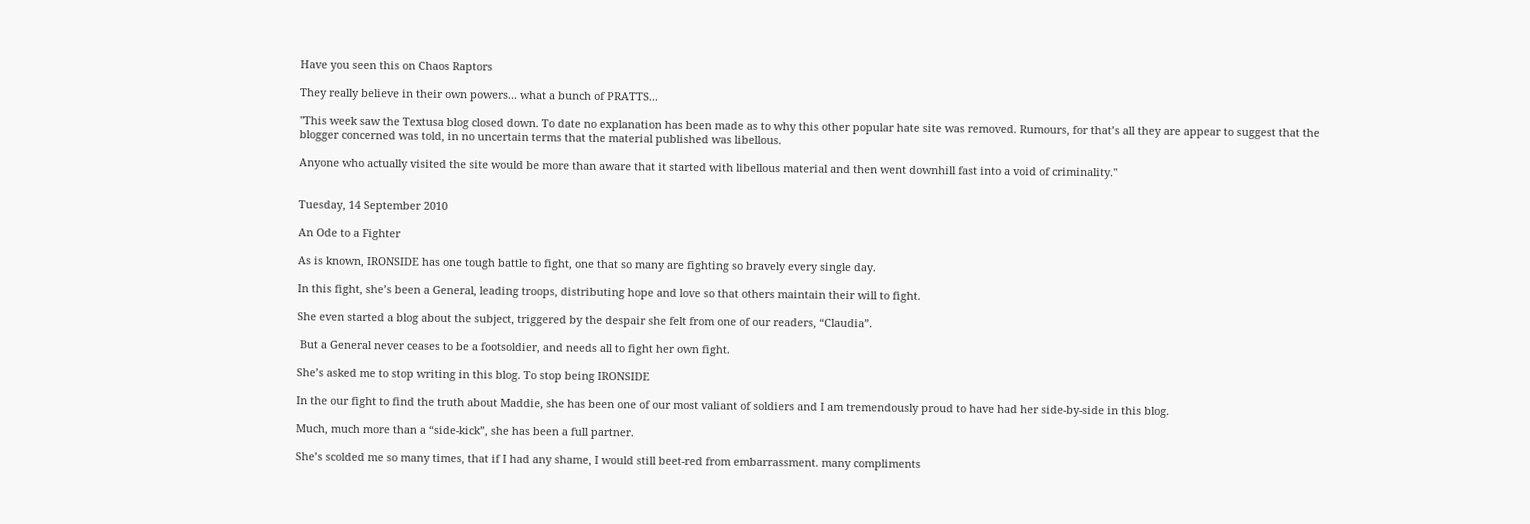Have you seen this on Chaos Raptors

They really believe in their own powers... what a bunch of PRATTS...

"This week saw the Textusa blog closed down. To date no explanation has been made as to why this other popular hate site was removed. Rumours, for that’s all they are appear to suggest that the blogger concerned was told, in no uncertain terms that the material published was libellous.

Anyone who actually visited the site would be more than aware that it started with libellous material and then went downhill fast into a void of criminality."


Tuesday, 14 September 2010

An Ode to a Fighter

As is known, IRONSIDE has one tough battle to fight, one that so many are fighting so bravely every single day.

In this fight, she’s been a General, leading troops, distributing hope and love so that others maintain their will to fight.

She even started a blog about the subject, triggered by the despair she felt from one of our readers, “Claudia”.

 But a General never ceases to be a footsoldier, and needs all to fight her own fight.

She’s asked me to stop writing in this blog. To stop being IRONSIDE

In the our fight to find the truth about Maddie, she has been one of our most valiant of soldiers and I am tremendously proud to have had her side-by-side in this blog.

Much, much more than a “side-kick”, she has been a full partner.

She’s scolded me so many times, that if I had any shame, I would still beet-red from embarrassment. many compliments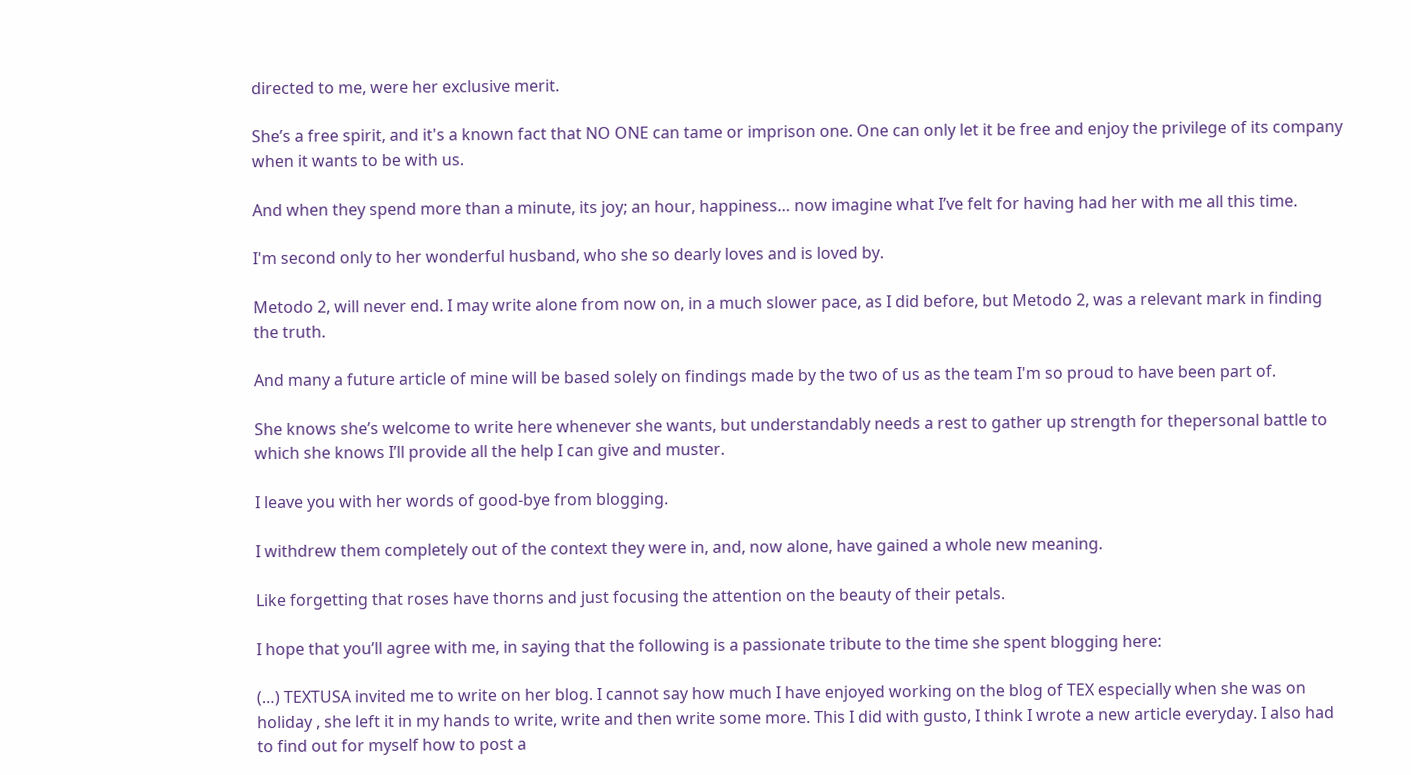directed to me, were her exclusive merit.

She’s a free spirit, and it's a known fact that NO ONE can tame or imprison one. One can only let it be free and enjoy the privilege of its company when it wants to be with us.

And when they spend more than a minute, its joy; an hour, happiness… now imagine what I’ve felt for having had her with me all this time.

I'm second only to her wonderful husband, who she so dearly loves and is loved by.

Metodo 2, will never end. I may write alone from now on, in a much slower pace, as I did before, but Metodo 2, was a relevant mark in finding the truth.

And many a future article of mine will be based solely on findings made by the two of us as the team I'm so proud to have been part of.

She knows she’s welcome to write here whenever she wants, but understandably needs a rest to gather up strength for thepersonal battle to which she knows I’ll provide all the help I can give and muster.

I leave you with her words of good-bye from blogging.

I withdrew them completely out of the context they were in, and, now alone, have gained a whole new meaning.

Like forgetting that roses have thorns and just focusing the attention on the beauty of their petals.

I hope that you’ll agree with me, in saying that the following is a passionate tribute to the time she spent blogging here:

(…) TEXTUSA invited me to write on her blog. I cannot say how much I have enjoyed working on the blog of TEX especially when she was on holiday , she left it in my hands to write, write and then write some more. This I did with gusto, I think I wrote a new article everyday. I also had to find out for myself how to post a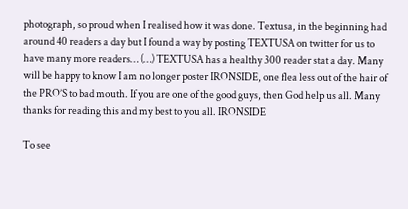photograph, so proud when I realised how it was done. Textusa, in the beginning had around 40 readers a day but I found a way by posting TEXTUSA on twitter for us to have many more readers… (…) TEXTUSA has a healthy 300 reader stat a day. Many will be happy to know I am no longer poster IRONSIDE, one flea less out of the hair of the PRO’S to bad mouth. If you are one of the good guys, then God help us all. Many thanks for reading this and my best to you all. IRONSIDE

To see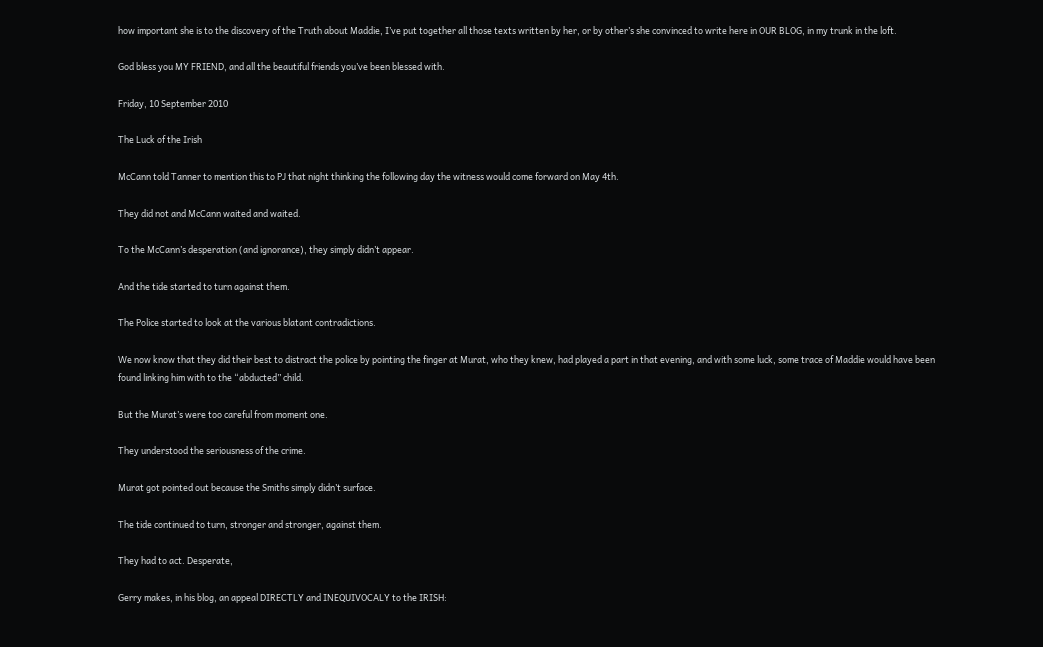how important she is to the discovery of the Truth about Maddie, I’ve put together all those texts written by her, or by other’s she convinced to write here in OUR BLOG, in my trunk in the loft.

God bless you MY FRIEND, and all the beautiful friends you’ve been blessed with.

Friday, 10 September 2010

The Luck of the Irish

McCann told Tanner to mention this to PJ that night thinking the following day the witness would come forward on May 4th.

They did not and McCann waited and waited.

To the McCann’s desperation (and ignorance), they simply didn’t appear.

And the tide started to turn against them.

The Police started to look at the various blatant contradictions.

We now know that they did their best to distract the police by pointing the finger at Murat, who they knew, had played a part in that evening, and with some luck, some trace of Maddie would have been found linking him with to the “abducted” child.

But the Murat’s were too careful from moment one.

They understood the seriousness of the crime.

Murat got pointed out because the Smiths simply didn’t surface.

The tide continued to turn, stronger and stronger, against them.

They had to act. Desperate,

Gerry makes, in his blog, an appeal DIRECTLY and INEQUIVOCALY to the IRISH: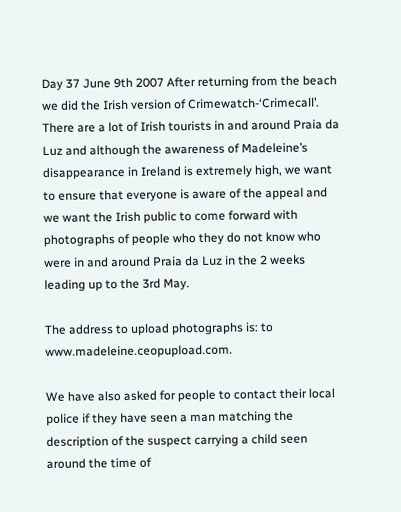Day 37 June 9th 2007 After returning from the beach we did the Irish version of Crimewatch-‘Crimecall’. There are a lot of Irish tourists in and around Praia da Luz and although the awareness of Madeleine’s disappearance in Ireland is extremely high, we want to ensure that everyone is aware of the appeal and we want the Irish public to come forward with photographs of people who they do not know who were in and around Praia da Luz in the 2 weeks leading up to the 3rd May.

The address to upload photographs is: to www.madeleine.ceopupload.com.

We have also asked for people to contact their local police if they have seen a man matching the description of the suspect carrying a child seen around the time of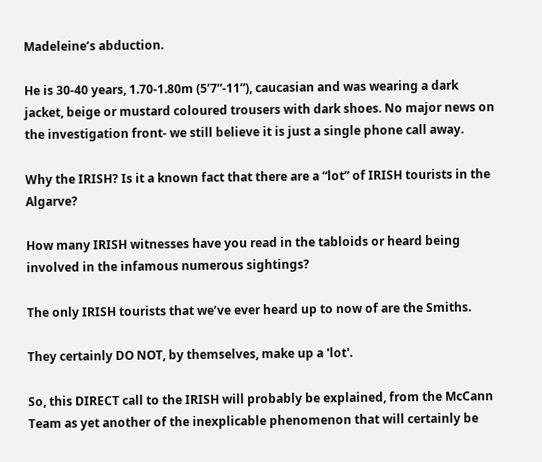Madeleine’s abduction.

He is 30-40 years, 1.70-1.80m (5’7”-11”), caucasian and was wearing a dark jacket, beige or mustard coloured trousers with dark shoes. No major news on the investigation front- we still believe it is just a single phone call away.

Why the IRISH? Is it a known fact that there are a “lot” of IRISH tourists in the Algarve?

How many IRISH witnesses have you read in the tabloids or heard being involved in the infamous numerous sightings?

The only IRISH tourists that we’ve ever heard up to now of are the Smiths.

They certainly DO NOT, by themselves, make up a 'lot'.

So, this DIRECT call to the IRISH will probably be explained, from the McCann Team as yet another of the inexplicable phenomenon that will certainly be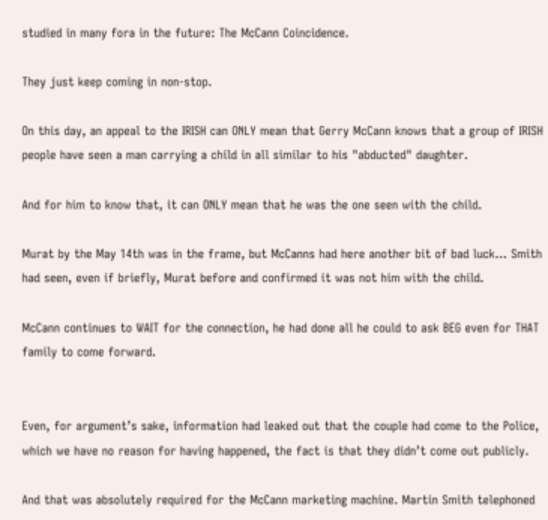studied in many fora in the future: The McCann Coincidence.

They just keep coming in non-stop.

On this day, an appeal to the IRISH can ONLY mean that Gerry McCann knows that a group of IRISH people have seen a man carrying a child in all similar to his "abducted" daughter.

And for him to know that, it can ONLY mean that he was the one seen with the child.

Murat by the May 14th was in the frame, but McCanns had here another bit of bad luck... Smith had seen, even if briefly, Murat before and confirmed it was not him with the child.

McCann continues to WAIT for the connection, he had done all he could to ask BEG even for THAT family to come forward.


Even, for argument’s sake, information had leaked out that the couple had come to the Police, which we have no reason for having happened, the fact is that they didn’t come out publicly.

And that was absolutely required for the McCann marketing machine. Martin Smith telephoned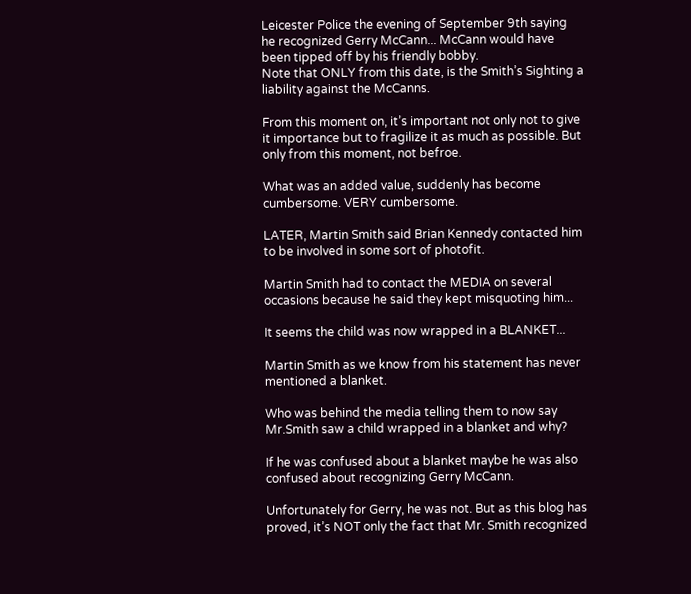Leicester Police the evening of September 9th saying he recognized Gerry McCann... McCann would have been tipped off by his friendly bobby.
Note that ONLY from this date, is the Smith’s Sighting a liability against the McCanns.

From this moment on, it’s important not only not to give it importance but to fragilize it as much as possible. But only from this moment, not befroe.

What was an added value, suddenly has become cumbersome. VERY cumbersome.

LATER, Martin Smith said Brian Kennedy contacted him to be involved in some sort of photofit.

Martin Smith had to contact the MEDIA on several occasions because he said they kept misquoting him...

It seems the child was now wrapped in a BLANKET...

Martin Smith as we know from his statement has never mentioned a blanket.

Who was behind the media telling them to now say Mr.Smith saw a child wrapped in a blanket and why?

If he was confused about a blanket maybe he was also confused about recognizing Gerry McCann.

Unfortunately for Gerry, he was not. But as this blog has proved, it’s NOT only the fact that Mr. Smith recognized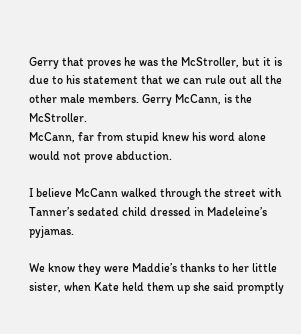Gerry that proves he was the McStroller, but it is due to his statement that we can rule out all the other male members. Gerry McCann, is the McStroller.
McCann, far from stupid knew his word alone would not prove abduction.

I believe McCann walked through the street with Tanner’s sedated child dressed in Madeleine’s pyjamas.

We know they were Maddie’s thanks to her little sister, when Kate held them up she said promptly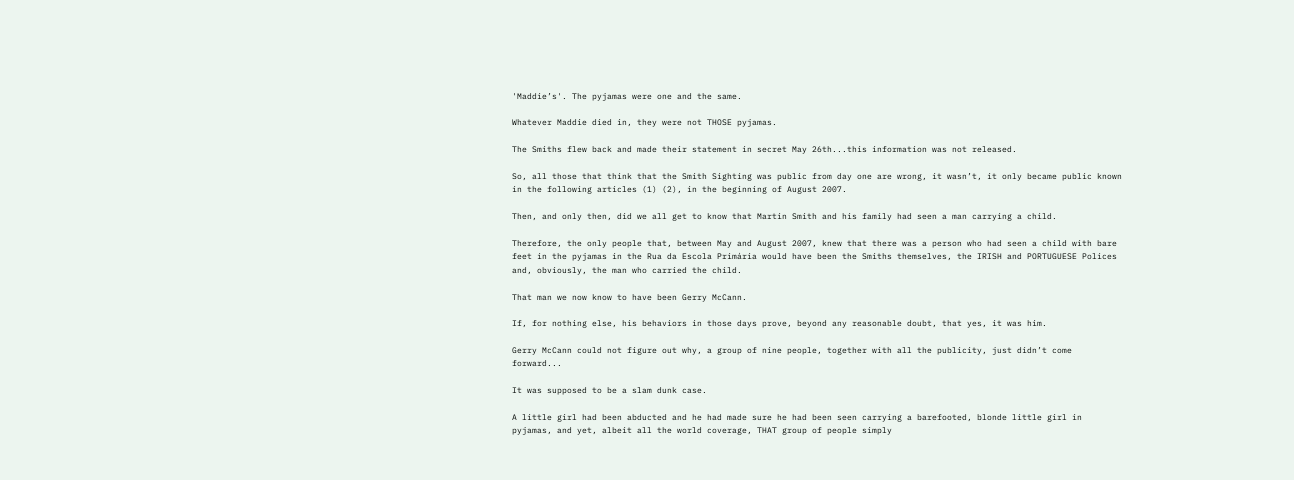'Maddie’s'. The pyjamas were one and the same.

Whatever Maddie died in, they were not THOSE pyjamas.

The Smiths flew back and made their statement in secret May 26th...this information was not released.

So, all those that think that the Smith Sighting was public from day one are wrong, it wasn’t, it only became public known in the following articles (1) (2), in the beginning of August 2007.

Then, and only then, did we all get to know that Martin Smith and his family had seen a man carrying a child.

Therefore, the only people that, between May and August 2007, knew that there was a person who had seen a child with bare feet in the pyjamas in the Rua da Escola Primária would have been the Smiths themselves, the IRISH and PORTUGUESE Polices and, obviously, the man who carried the child.

That man we now know to have been Gerry McCann.

If, for nothing else, his behaviors in those days prove, beyond any reasonable doubt, that yes, it was him.

Gerry McCann could not figure out why, a group of nine people, together with all the publicity, just didn’t come forward...

It was supposed to be a slam dunk case.

A little girl had been abducted and he had made sure he had been seen carrying a barefooted, blonde little girl in pyjamas, and yet, albeit all the world coverage, THAT group of people simply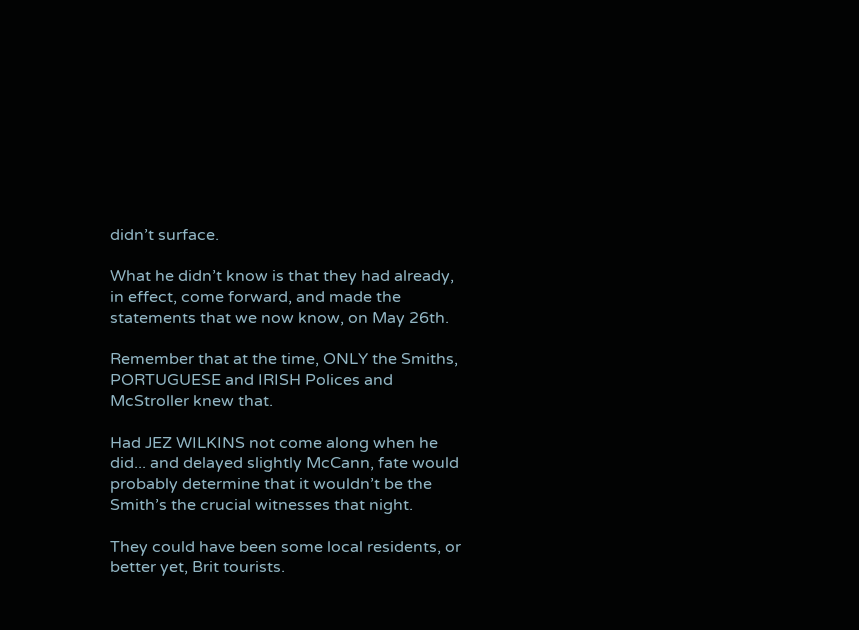didn’t surface.

What he didn’t know is that they had already, in effect, come forward, and made the statements that we now know, on May 26th.

Remember that at the time, ONLY the Smiths, PORTUGUESE and IRISH Polices and McStroller knew that.

Had JEZ WILKINS not come along when he did... and delayed slightly McCann, fate would probably determine that it wouldn’t be the Smith’s the crucial witnesses that night.

They could have been some local residents, or better yet, Brit tourists.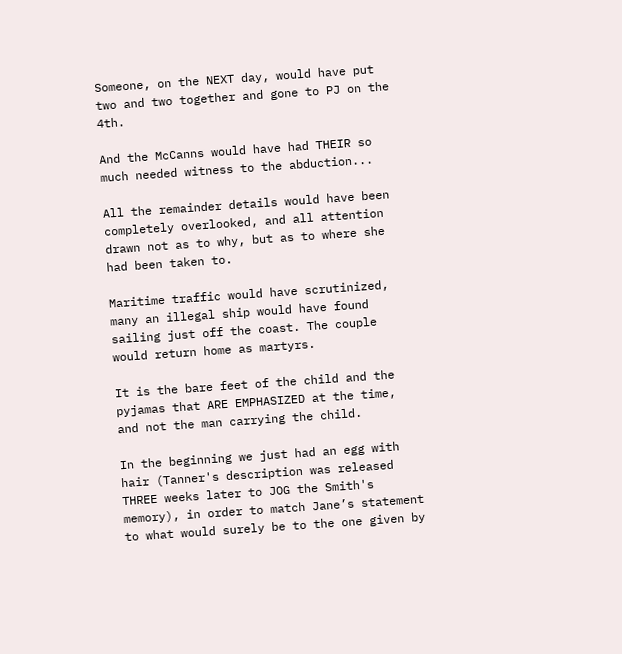Someone, on the NEXT day, would have put two and two together and gone to PJ on the 4th.

And the McCanns would have had THEIR so much needed witness to the abduction...

All the remainder details would have been completely overlooked, and all attention drawn not as to why, but as to where she had been taken to.

Maritime traffic would have scrutinized, many an illegal ship would have found sailing just off the coast. The couple would return home as martyrs.

It is the bare feet of the child and the pyjamas that ARE EMPHASIZED at the time, and not the man carrying the child.

In the beginning we just had an egg with hair (Tanner's description was released THREE weeks later to JOG the Smith's memory), in order to match Jane’s statement to what would surely be to the one given by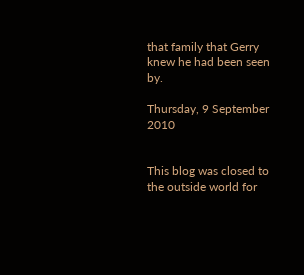that family that Gerry knew he had been seen by.

Thursday, 9 September 2010


This blog was closed to the outside world for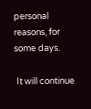personal reasons, for some days.

 It will continue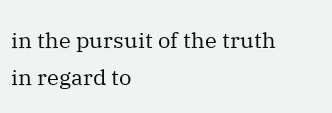in the pursuit of the truth in regard to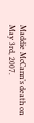Maddie McCann’s death on May 3rd, 2007.